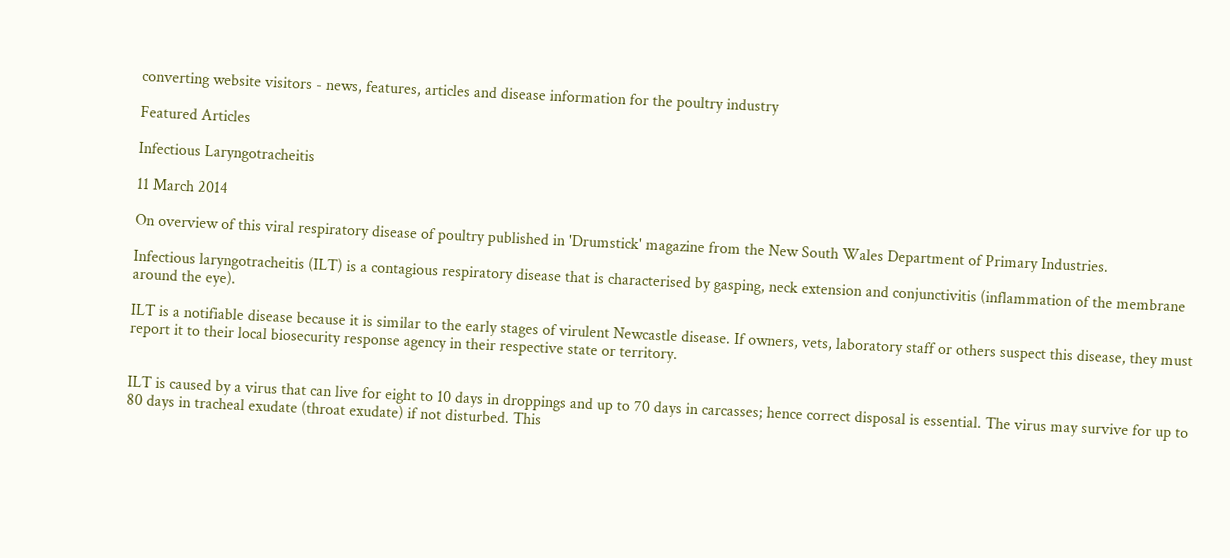converting website visitors - news, features, articles and disease information for the poultry industry

Featured Articles

Infectious Laryngotracheitis

11 March 2014

On overview of this viral respiratory disease of poultry published in 'Drumstick' magazine from the New South Wales Department of Primary Industries.

Infectious laryngotracheitis (ILT) is a contagious respiratory disease that is characterised by gasping, neck extension and conjunctivitis (inflammation of the membrane around the eye).

ILT is a notifiable disease because it is similar to the early stages of virulent Newcastle disease. If owners, vets, laboratory staff or others suspect this disease, they must report it to their local biosecurity response agency in their respective state or territory.


ILT is caused by a virus that can live for eight to 10 days in droppings and up to 70 days in carcasses; hence correct disposal is essential. The virus may survive for up to 80 days in tracheal exudate (throat exudate) if not disturbed. This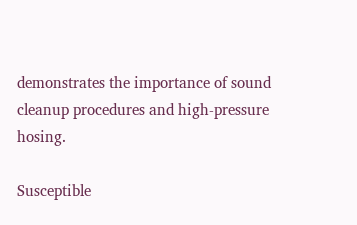demonstrates the importance of sound cleanup procedures and high-pressure hosing.

Susceptible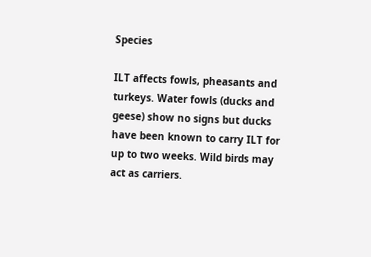Species

ILT affects fowls, pheasants and turkeys. Water fowls (ducks and geese) show no signs but ducks have been known to carry ILT for up to two weeks. Wild birds may act as carriers.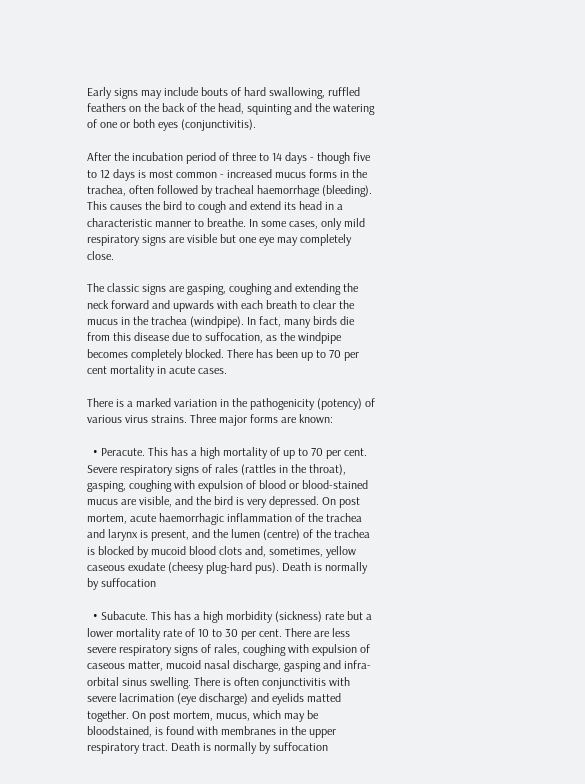Early signs may include bouts of hard swallowing, ruffled feathers on the back of the head, squinting and the watering of one or both eyes (conjunctivitis).

After the incubation period of three to 14 days - though five to 12 days is most common - increased mucus forms in the trachea, often followed by tracheal haemorrhage (bleeding). This causes the bird to cough and extend its head in a characteristic manner to breathe. In some cases, only mild respiratory signs are visible but one eye may completely close.

The classic signs are gasping, coughing and extending the neck forward and upwards with each breath to clear the mucus in the trachea (windpipe). In fact, many birds die from this disease due to suffocation, as the windpipe becomes completely blocked. There has been up to 70 per cent mortality in acute cases.

There is a marked variation in the pathogenicity (potency) of various virus strains. Three major forms are known:

  • Peracute. This has a high mortality of up to 70 per cent. Severe respiratory signs of rales (rattles in the throat), gasping, coughing with expulsion of blood or blood-stained mucus are visible, and the bird is very depressed. On post mortem, acute haemorrhagic inflammation of the trachea and larynx is present, and the lumen (centre) of the trachea is blocked by mucoid blood clots and, sometimes, yellow caseous exudate (cheesy plug-hard pus). Death is normally by suffocation

  • Subacute. This has a high morbidity (sickness) rate but a lower mortality rate of 10 to 30 per cent. There are less severe respiratory signs of rales, coughing with expulsion of caseous matter, mucoid nasal discharge, gasping and infra-orbital sinus swelling. There is often conjunctivitis with severe lacrimation (eye discharge) and eyelids matted together. On post mortem, mucus, which may be bloodstained, is found with membranes in the upper respiratory tract. Death is normally by suffocation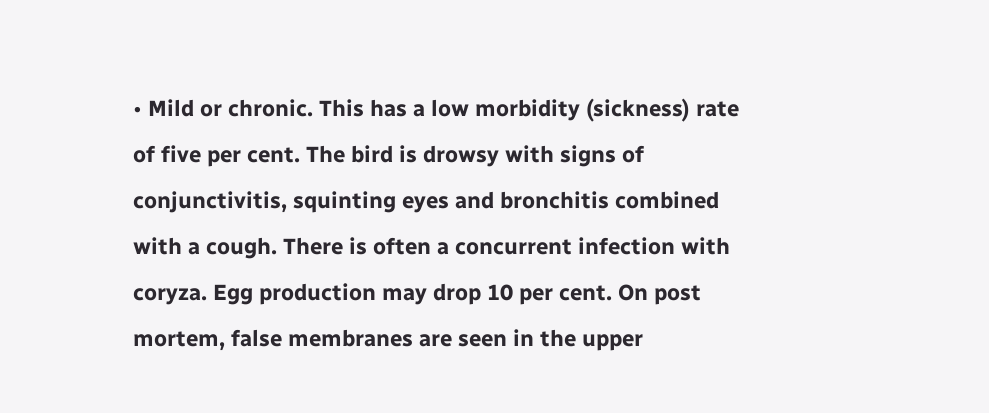• Mild or chronic. This has a low morbidity (sickness) rate of five per cent. The bird is drowsy with signs of conjunctivitis, squinting eyes and bronchitis combined with a cough. There is often a concurrent infection with coryza. Egg production may drop 10 per cent. On post mortem, false membranes are seen in the upper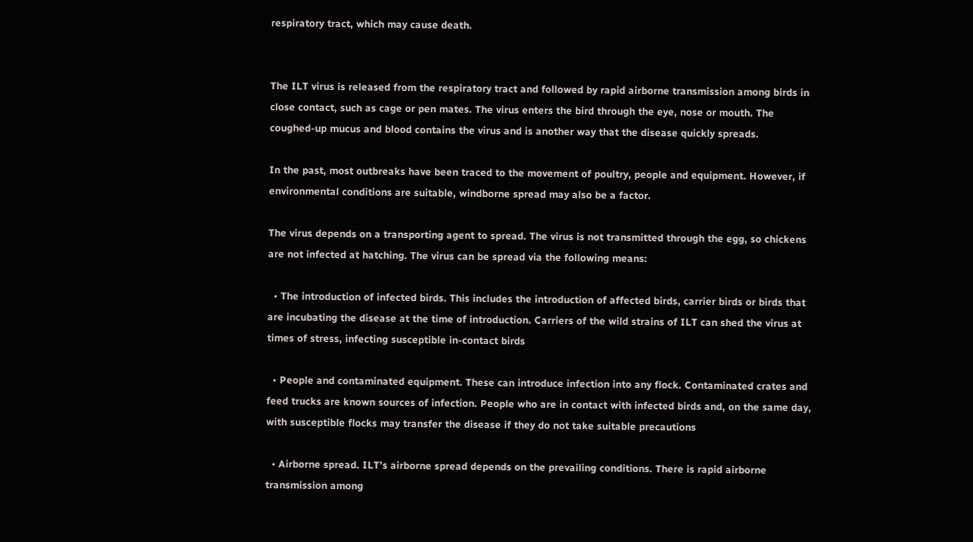respiratory tract, which may cause death.


The ILT virus is released from the respiratory tract and followed by rapid airborne transmission among birds in close contact, such as cage or pen mates. The virus enters the bird through the eye, nose or mouth. The coughed-up mucus and blood contains the virus and is another way that the disease quickly spreads.

In the past, most outbreaks have been traced to the movement of poultry, people and equipment. However, if environmental conditions are suitable, windborne spread may also be a factor.

The virus depends on a transporting agent to spread. The virus is not transmitted through the egg, so chickens are not infected at hatching. The virus can be spread via the following means:

  • The introduction of infected birds. This includes the introduction of affected birds, carrier birds or birds that are incubating the disease at the time of introduction. Carriers of the wild strains of ILT can shed the virus at times of stress, infecting susceptible in-contact birds

  • People and contaminated equipment. These can introduce infection into any flock. Contaminated crates and feed trucks are known sources of infection. People who are in contact with infected birds and, on the same day, with susceptible flocks may transfer the disease if they do not take suitable precautions

  • Airborne spread. ILT’s airborne spread depends on the prevailing conditions. There is rapid airborne transmission among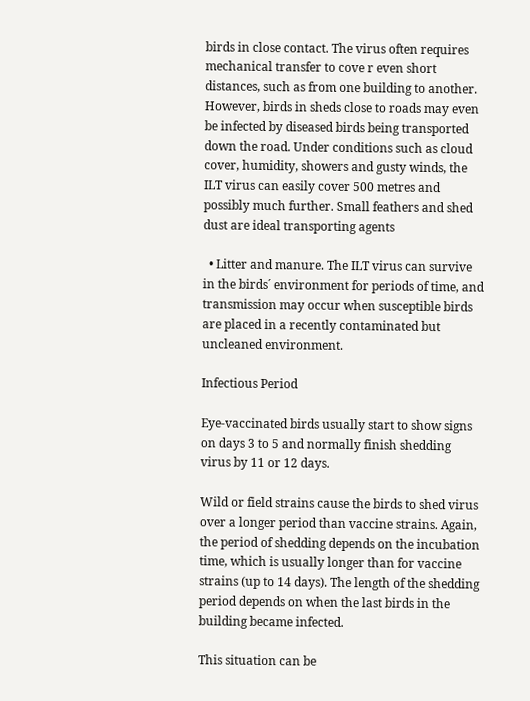birds in close contact. The virus often requires mechanical transfer to cove r even short distances, such as from one building to another. However, birds in sheds close to roads may even be infected by diseased birds being transported down the road. Under conditions such as cloud cover, humidity, showers and gusty winds, the ILT virus can easily cover 500 metres and possibly much further. Small feathers and shed dust are ideal transporting agents

  • Litter and manure. The ILT virus can survive in the birds´ environment for periods of time, and transmission may occur when susceptible birds are placed in a recently contaminated but uncleaned environment.

Infectious Period

Eye-vaccinated birds usually start to show signs on days 3 to 5 and normally finish shedding virus by 11 or 12 days.

Wild or field strains cause the birds to shed virus over a longer period than vaccine strains. Again, the period of shedding depends on the incubation time, which is usually longer than for vaccine strains (up to 14 days). The length of the shedding period depends on when the last birds in the building became infected.

This situation can be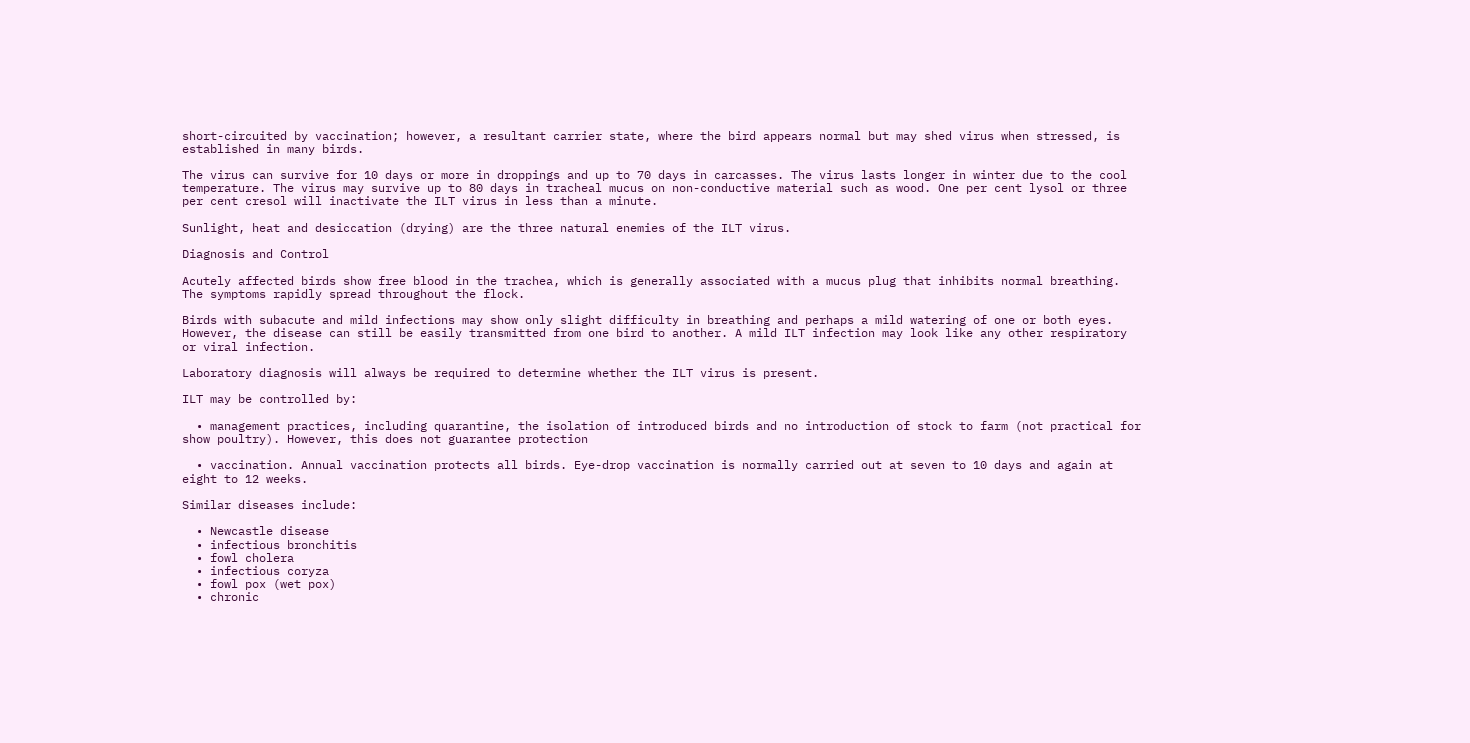short-circuited by vaccination; however, a resultant carrier state, where the bird appears normal but may shed virus when stressed, is established in many birds.

The virus can survive for 10 days or more in droppings and up to 70 days in carcasses. The virus lasts longer in winter due to the cool temperature. The virus may survive up to 80 days in tracheal mucus on non-conductive material such as wood. One per cent lysol or three per cent cresol will inactivate the ILT virus in less than a minute.

Sunlight, heat and desiccation (drying) are the three natural enemies of the ILT virus.

Diagnosis and Control

Acutely affected birds show free blood in the trachea, which is generally associated with a mucus plug that inhibits normal breathing. The symptoms rapidly spread throughout the flock.

Birds with subacute and mild infections may show only slight difficulty in breathing and perhaps a mild watering of one or both eyes. However, the disease can still be easily transmitted from one bird to another. A mild ILT infection may look like any other respiratory or viral infection.

Laboratory diagnosis will always be required to determine whether the ILT virus is present.

ILT may be controlled by:

  • management practices, including quarantine, the isolation of introduced birds and no introduction of stock to farm (not practical for show poultry). However, this does not guarantee protection

  • vaccination. Annual vaccination protects all birds. Eye-drop vaccination is normally carried out at seven to 10 days and again at eight to 12 weeks.

Similar diseases include:

  • Newcastle disease
  • infectious bronchitis
  • fowl cholera
  • infectious coryza
  • fowl pox (wet pox)
  • chronic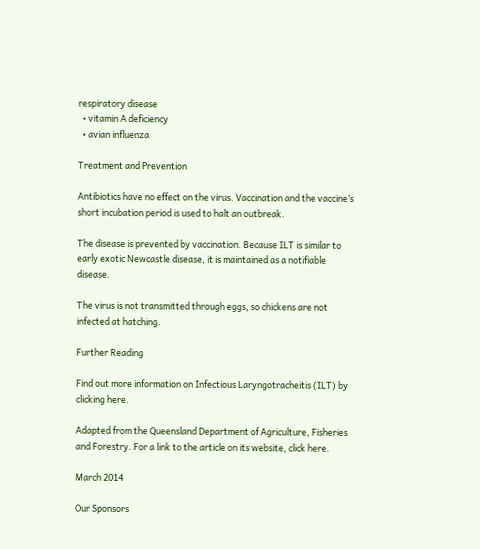respiratory disease
  • vitamin A deficiency
  • avian influenza

Treatment and Prevention

Antibiotics have no effect on the virus. Vaccination and the vaccine’s short incubation period is used to halt an outbreak.

The disease is prevented by vaccination. Because ILT is similar to early exotic Newcastle disease, it is maintained as a notifiable disease.

The virus is not transmitted through eggs, so chickens are not infected at hatching.

Further Reading

Find out more information on Infectious Laryngotracheitis (ILT) by clicking here.

Adapted from the Queensland Department of Agriculture, Fisheries and Forestry. For a link to the article on its website, click here.

March 2014

Our Sponsors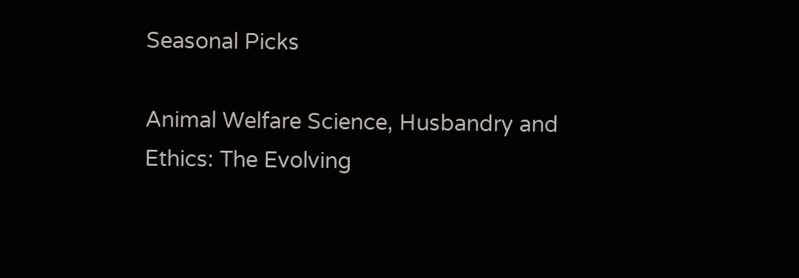Seasonal Picks

Animal Welfare Science, Husbandry and Ethics: The Evolving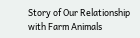Story of Our Relationship with Farm Animals